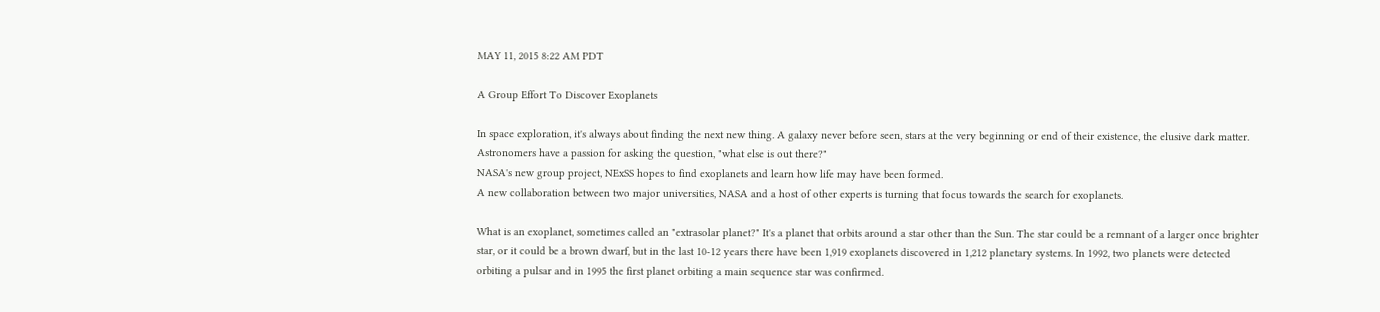MAY 11, 2015 8:22 AM PDT

A Group Effort To Discover Exoplanets

In space exploration, it's always about finding the next new thing. A galaxy never before seen, stars at the very beginning or end of their existence, the elusive dark matter. Astronomers have a passion for asking the question, "what else is out there?"
NASA's new group project, NExSS hopes to find exoplanets and learn how life may have been formed.
A new collaboration between two major universities, NASA and a host of other experts is turning that focus towards the search for exoplanets.

What is an exoplanet, sometimes called an "extrasolar planet?" It's a planet that orbits around a star other than the Sun. The star could be a remnant of a larger once brighter star, or it could be a brown dwarf, but in the last 10-12 years there have been 1,919 exoplanets discovered in 1,212 planetary systems. In 1992, two planets were detected orbiting a pulsar and in 1995 the first planet orbiting a main sequence star was confirmed.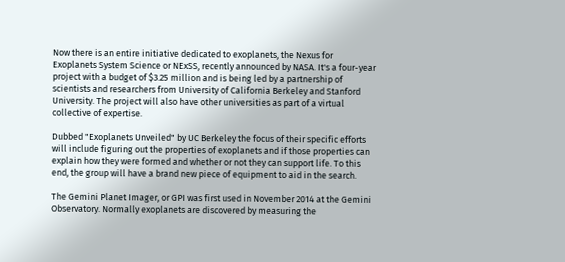Now there is an entire initiative dedicated to exoplanets, the Nexus for Exoplanets System Science or NExSS, recently announced by NASA. It's a four-year project with a budget of $3.25 million and is being led by a partnership of scientists and researchers from University of California Berkeley and Stanford University. The project will also have other universities as part of a virtual collective of expertise.

Dubbed "Exoplanets Unveiled" by UC Berkeley the focus of their specific efforts will include figuring out the properties of exoplanets and if those properties can explain how they were formed and whether or not they can support life. To this end, the group will have a brand new piece of equipment to aid in the search.

The Gemini Planet Imager, or GPI was first used in November 2014 at the Gemini Observatory. Normally exoplanets are discovered by measuring the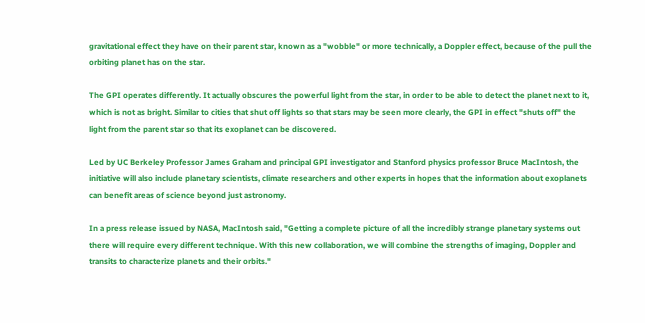gravitational effect they have on their parent star, known as a "wobble" or more technically, a Doppler effect, because of the pull the orbiting planet has on the star.

The GPI operates differently. It actually obscures the powerful light from the star, in order to be able to detect the planet next to it, which is not as bright. Similar to cities that shut off lights so that stars may be seen more clearly, the GPI in effect "shuts off" the light from the parent star so that its exoplanet can be discovered.

Led by UC Berkeley Professor James Graham and principal GPI investigator and Stanford physics professor Bruce MacIntosh, the initiative will also include planetary scientists, climate researchers and other experts in hopes that the information about exoplanets can benefit areas of science beyond just astronomy.

In a press release issued by NASA, MacIntosh said, "Getting a complete picture of all the incredibly strange planetary systems out there will require every different technique. With this new collaboration, we will combine the strengths of imaging, Doppler and transits to characterize planets and their orbits."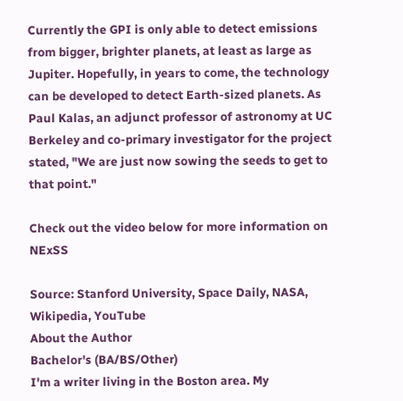Currently the GPI is only able to detect emissions from bigger, brighter planets, at least as large as Jupiter. Hopefully, in years to come, the technology can be developed to detect Earth-sized planets. As Paul Kalas, an adjunct professor of astronomy at UC Berkeley and co-primary investigator for the project stated, "We are just now sowing the seeds to get to that point."

Check out the video below for more information on NExSS

Source: Stanford University, Space Daily, NASA, Wikipedia, YouTube
About the Author
Bachelor's (BA/BS/Other)
I'm a writer living in the Boston area. My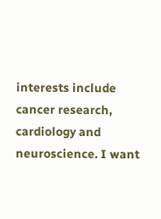interests include cancer research, cardiology and neuroscience. I want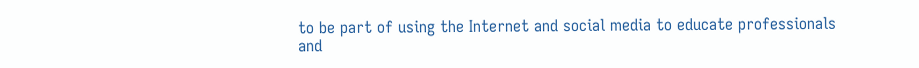to be part of using the Internet and social media to educate professionals and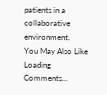patients in a collaborative environment.
You May Also Like
Loading Comments...